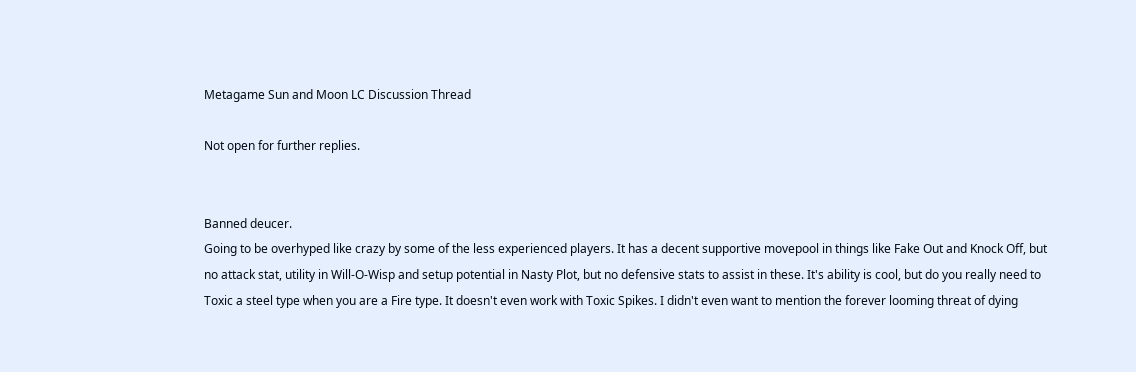Metagame Sun and Moon LC Discussion Thread

Not open for further replies.


Banned deucer.
Going to be overhyped like crazy by some of the less experienced players. It has a decent supportive movepool in things like Fake Out and Knock Off, but no attack stat, utility in Will-O-Wisp and setup potential in Nasty Plot, but no defensive stats to assist in these. It's ability is cool, but do you really need to Toxic a steel type when you are a Fire type. It doesn't even work with Toxic Spikes. I didn't even want to mention the forever looming threat of dying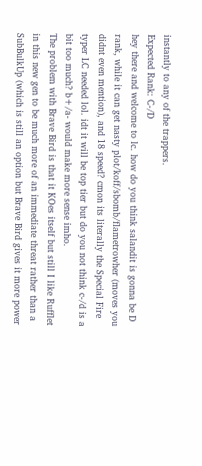instantly to any of the trappers.
Expected Rank: C-/D
hey there and welcome to lc. how do you think salandit is gonna be D rank, while it can get nasty plot/koff/sbomb/flametrowher (moves you didnt even mention), and 18 speed? cmon its literally the Special Fire typer LC needed lol. idt it will be top tier but do you not think c-/d is a bit too much? b+/a- would make more sense imho.
The problem with Brave Bird is that it KOes itself but still I like Rufflet in this new gen to be much more of an immediate threat rather than a SubBulkUp (which is still an option but Brave Bird gives it more power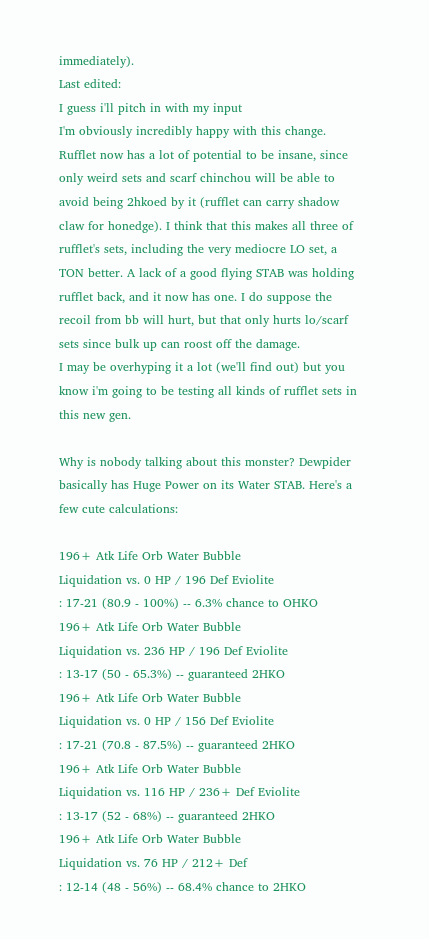immediately).
Last edited:
I guess i'll pitch in with my input
I'm obviously incredibly happy with this change. Rufflet now has a lot of potential to be insane, since only weird sets and scarf chinchou will be able to avoid being 2hkoed by it (rufflet can carry shadow claw for honedge). I think that this makes all three of rufflet's sets, including the very mediocre LO set, a TON better. A lack of a good flying STAB was holding rufflet back, and it now has one. I do suppose the recoil from bb will hurt, but that only hurts lo/scarf sets since bulk up can roost off the damage.
I may be overhyping it a lot (we'll find out) but you know i'm going to be testing all kinds of rufflet sets in this new gen.

Why is nobody talking about this monster? Dewpider basically has Huge Power on its Water STAB. Here's a few cute calculations:

196+ Atk Life Orb Water Bubble
Liquidation vs. 0 HP / 196 Def Eviolite
: 17-21 (80.9 - 100%) -- 6.3% chance to OHKO
196+ Atk Life Orb Water Bubble
Liquidation vs. 236 HP / 196 Def Eviolite
: 13-17 (50 - 65.3%) -- guaranteed 2HKO
196+ Atk Life Orb Water Bubble
Liquidation vs. 0 HP / 156 Def Eviolite
: 17-21 (70.8 - 87.5%) -- guaranteed 2HKO
196+ Atk Life Orb Water Bubble
Liquidation vs. 116 HP / 236+ Def Eviolite
: 13-17 (52 - 68%) -- guaranteed 2HKO
196+ Atk Life Orb Water Bubble
Liquidation vs. 76 HP / 212+ Def
: 12-14 (48 - 56%) -- 68.4% chance to 2HKO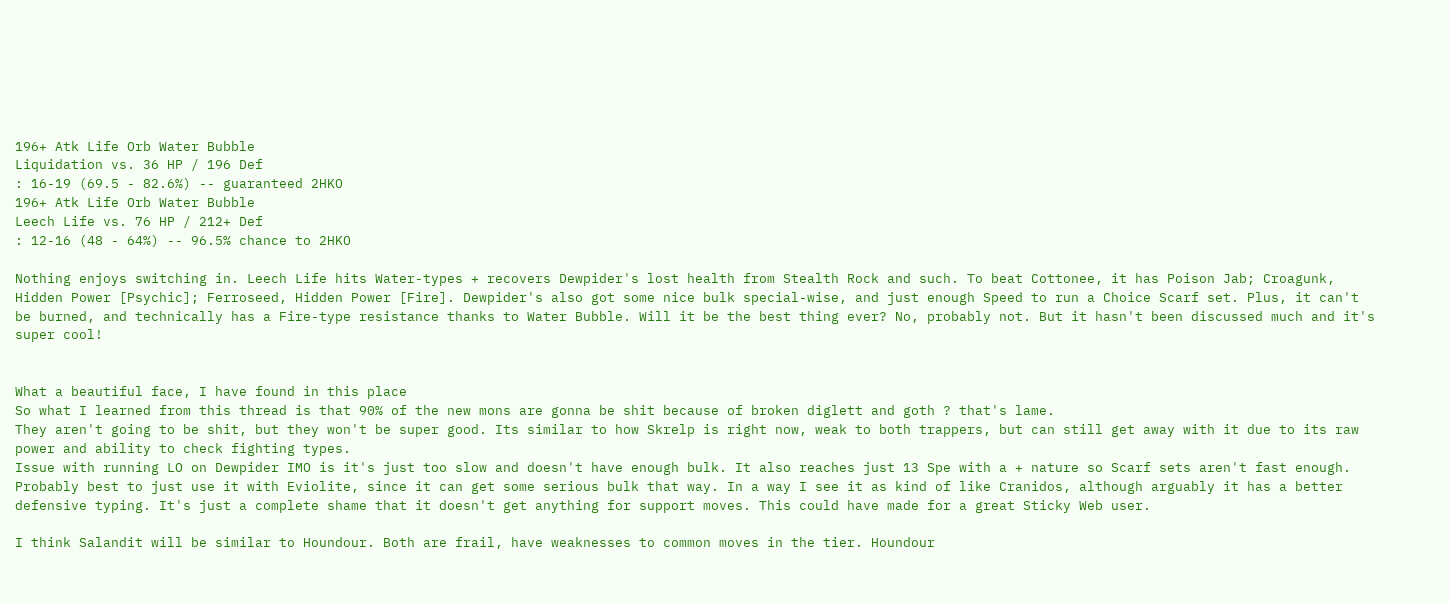196+ Atk Life Orb Water Bubble
Liquidation vs. 36 HP / 196 Def
: 16-19 (69.5 - 82.6%) -- guaranteed 2HKO
196+ Atk Life Orb Water Bubble
Leech Life vs. 76 HP / 212+ Def
: 12-16 (48 - 64%) -- 96.5% chance to 2HKO

Nothing enjoys switching in. Leech Life hits Water-types + recovers Dewpider's lost health from Stealth Rock and such. To beat Cottonee, it has Poison Jab; Croagunk, Hidden Power [Psychic]; Ferroseed, Hidden Power [Fire]. Dewpider's also got some nice bulk special-wise, and just enough Speed to run a Choice Scarf set. Plus, it can't be burned, and technically has a Fire-type resistance thanks to Water Bubble. Will it be the best thing ever? No, probably not. But it hasn't been discussed much and it's super cool!


What a beautiful face, I have found in this place
So what I learned from this thread is that 90% of the new mons are gonna be shit because of broken diglett and goth ? that's lame.
They aren't going to be shit, but they won't be super good. Its similar to how Skrelp is right now, weak to both trappers, but can still get away with it due to its raw power and ability to check fighting types.
Issue with running LO on Dewpider IMO is it's just too slow and doesn't have enough bulk. It also reaches just 13 Spe with a + nature so Scarf sets aren't fast enough. Probably best to just use it with Eviolite, since it can get some serious bulk that way. In a way I see it as kind of like Cranidos, although arguably it has a better defensive typing. It's just a complete shame that it doesn't get anything for support moves. This could have made for a great Sticky Web user.

I think Salandit will be similar to Houndour. Both are frail, have weaknesses to common moves in the tier. Houndour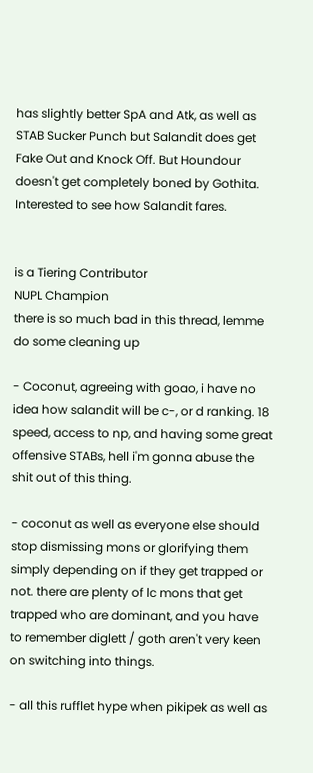has slightly better SpA and Atk, as well as STAB Sucker Punch but Salandit does get Fake Out and Knock Off. But Houndour doesn't get completely boned by Gothita. Interested to see how Salandit fares.


is a Tiering Contributor
NUPL Champion
there is so much bad in this thread, lemme do some cleaning up

- Coconut, agreeing with goao, i have no idea how salandit will be c-, or d ranking. 18 speed, access to np, and having some great offensive STABs, hell i'm gonna abuse the shit out of this thing.

- coconut as well as everyone else should stop dismissing mons or glorifying them simply depending on if they get trapped or not. there are plenty of lc mons that get trapped who are dominant, and you have to remember diglett / goth aren't very keen on switching into things.

- all this rufflet hype when pikipek as well as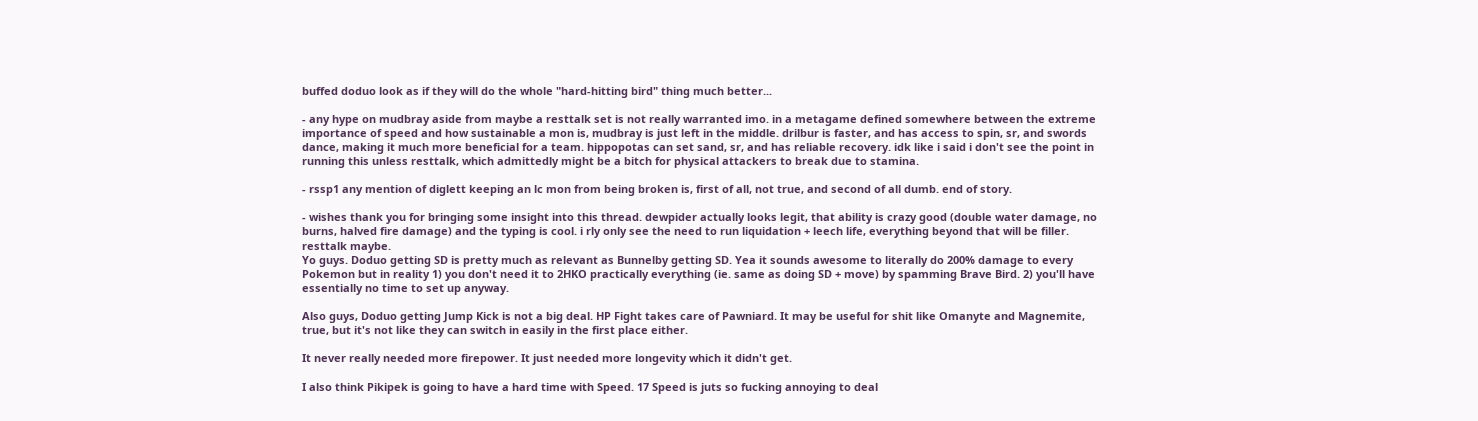buffed doduo look as if they will do the whole "hard-hitting bird" thing much better...

- any hype on mudbray aside from maybe a resttalk set is not really warranted imo. in a metagame defined somewhere between the extreme importance of speed and how sustainable a mon is, mudbray is just left in the middle. drilbur is faster, and has access to spin, sr, and swords dance, making it much more beneficial for a team. hippopotas can set sand, sr, and has reliable recovery. idk like i said i don't see the point in running this unless resttalk, which admittedly might be a bitch for physical attackers to break due to stamina.

- rssp1 any mention of diglett keeping an lc mon from being broken is, first of all, not true, and second of all dumb. end of story.

- wishes thank you for bringing some insight into this thread. dewpider actually looks legit, that ability is crazy good (double water damage, no burns, halved fire damage) and the typing is cool. i rly only see the need to run liquidation + leech life, everything beyond that will be filler. resttalk maybe.
Yo guys. Doduo getting SD is pretty much as relevant as Bunnelby getting SD. Yea it sounds awesome to literally do 200% damage to every Pokemon but in reality 1) you don't need it to 2HKO practically everything (ie. same as doing SD + move) by spamming Brave Bird. 2) you'll have essentially no time to set up anyway.

Also guys, Doduo getting Jump Kick is not a big deal. HP Fight takes care of Pawniard. It may be useful for shit like Omanyte and Magnemite, true, but it's not like they can switch in easily in the first place either.

It never really needed more firepower. It just needed more longevity which it didn't get.

I also think Pikipek is going to have a hard time with Speed. 17 Speed is juts so fucking annoying to deal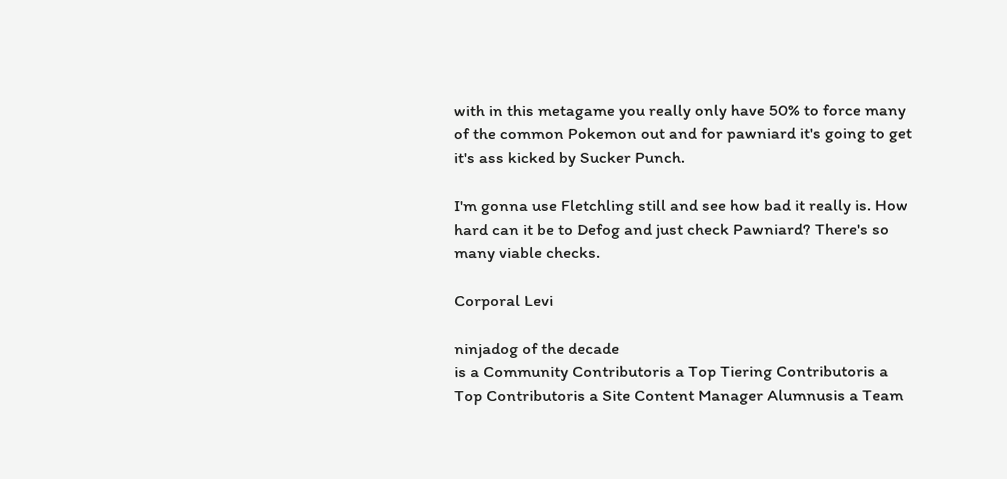with in this metagame you really only have 50% to force many of the common Pokemon out and for pawniard it's going to get it's ass kicked by Sucker Punch.

I'm gonna use Fletchling still and see how bad it really is. How hard can it be to Defog and just check Pawniard? There's so many viable checks.

Corporal Levi

ninjadog of the decade
is a Community Contributoris a Top Tiering Contributoris a Top Contributoris a Site Content Manager Alumnusis a Team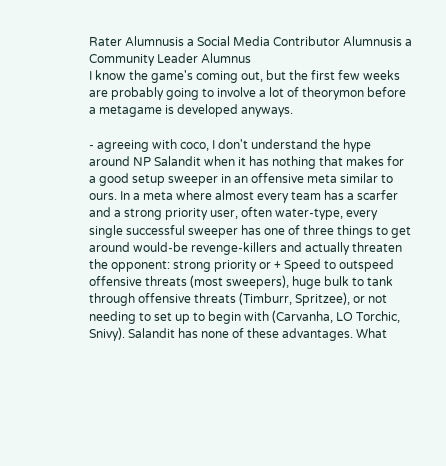Rater Alumnusis a Social Media Contributor Alumnusis a Community Leader Alumnus
I know the game's coming out, but the first few weeks are probably going to involve a lot of theorymon before a metagame is developed anyways.

- agreeing with coco, I don't understand the hype around NP Salandit when it has nothing that makes for a good setup sweeper in an offensive meta similar to ours. In a meta where almost every team has a scarfer and a strong priority user, often water-type, every single successful sweeper has one of three things to get around would-be revenge-killers and actually threaten the opponent: strong priority or + Speed to outspeed offensive threats (most sweepers), huge bulk to tank through offensive threats (Timburr, Spritzee), or not needing to set up to begin with (Carvanha, LO Torchic, Snivy). Salandit has none of these advantages. What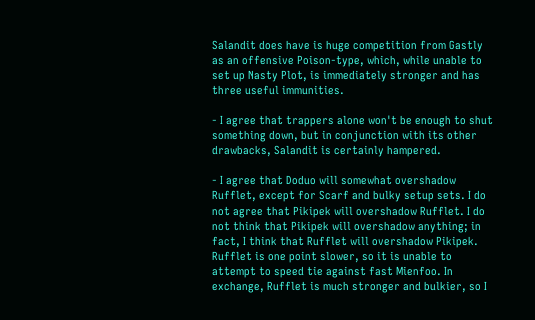Salandit does have is huge competition from Gastly as an offensive Poison-type, which, while unable to set up Nasty Plot, is immediately stronger and has three useful immunities.

- I agree that trappers alone won't be enough to shut something down, but in conjunction with its other drawbacks, Salandit is certainly hampered.

- I agree that Doduo will somewhat overshadow Rufflet, except for Scarf and bulky setup sets. I do not agree that Pikipek will overshadow Rufflet. I do not think that Pikipek will overshadow anything; in fact, I think that Rufflet will overshadow Pikipek. Rufflet is one point slower, so it is unable to attempt to speed tie against fast Mienfoo. In exchange, Rufflet is much stronger and bulkier, so I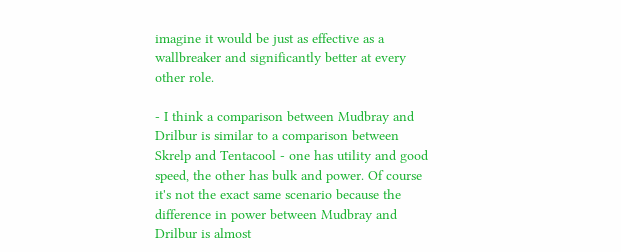imagine it would be just as effective as a wallbreaker and significantly better at every other role.

- I think a comparison between Mudbray and Drilbur is similar to a comparison between Skrelp and Tentacool - one has utility and good speed, the other has bulk and power. Of course it's not the exact same scenario because the difference in power between Mudbray and Drilbur is almost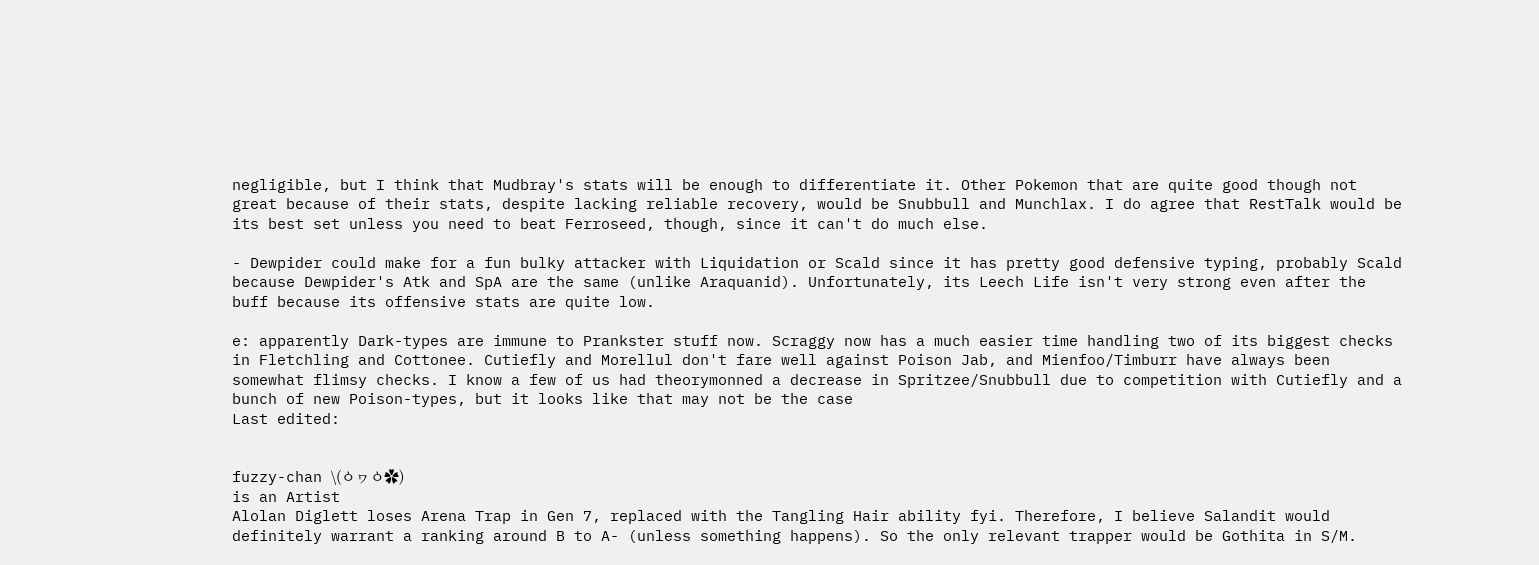negligible, but I think that Mudbray's stats will be enough to differentiate it. Other Pokemon that are quite good though not great because of their stats, despite lacking reliable recovery, would be Snubbull and Munchlax. I do agree that RestTalk would be its best set unless you need to beat Ferroseed, though, since it can't do much else.

- Dewpider could make for a fun bulky attacker with Liquidation or Scald since it has pretty good defensive typing, probably Scald because Dewpider's Atk and SpA are the same (unlike Araquanid). Unfortunately, its Leech Life isn't very strong even after the buff because its offensive stats are quite low.

e: apparently Dark-types are immune to Prankster stuff now. Scraggy now has a much easier time handling two of its biggest checks in Fletchling and Cottonee. Cutiefly and Morellul don't fare well against Poison Jab, and Mienfoo/Timburr have always been somewhat flimsy checks. I know a few of us had theorymonned a decrease in Spritzee/Snubbull due to competition with Cutiefly and a bunch of new Poison-types, but it looks like that may not be the case
Last edited:


fuzzy-chan \(ㆁヮㆁ✿)
is an Artist
Alolan Diglett loses Arena Trap in Gen 7, replaced with the Tangling Hair ability fyi. Therefore, I believe Salandit would definitely warrant a ranking around B to A- (unless something happens). So the only relevant trapper would be Gothita in S/M.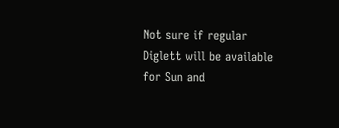Not sure if regular Diglett will be available for Sun and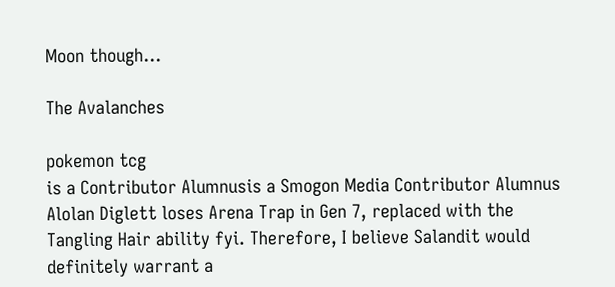Moon though...

The Avalanches

pokemon tcg
is a Contributor Alumnusis a Smogon Media Contributor Alumnus
Alolan Diglett loses Arena Trap in Gen 7, replaced with the Tangling Hair ability fyi. Therefore, I believe Salandit would definitely warrant a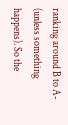ranking around B to A- (unless something happens). So the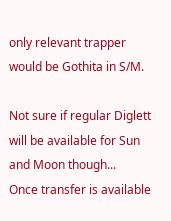only relevant trapper would be Gothita in S/M.

Not sure if regular Diglett will be available for Sun and Moon though...
Once transfer is available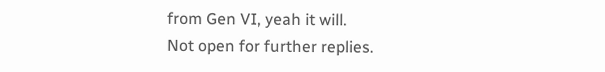from Gen VI, yeah it will.
Not open for further replies.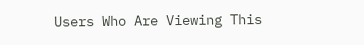Users Who Are Viewing This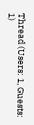Thread (Users: 1, Guests: 1)